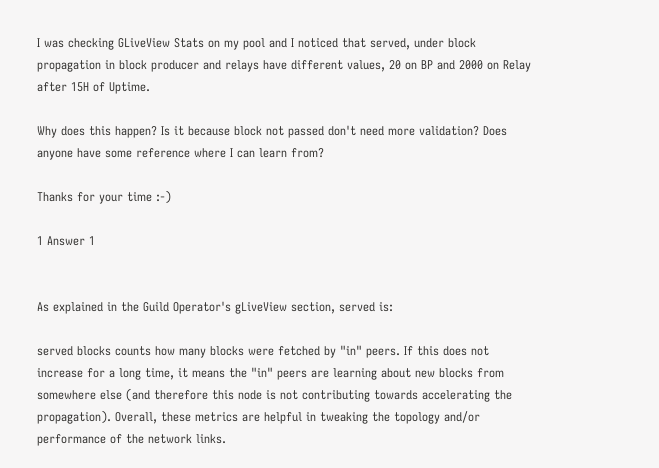I was checking GLiveView Stats on my pool and I noticed that served, under block propagation in block producer and relays have different values, 20 on BP and 2000 on Relay after 15H of Uptime.

Why does this happen? Is it because block not passed don't need more validation? Does anyone have some reference where I can learn from?

Thanks for your time :-)

1 Answer 1


As explained in the Guild Operator's gLiveView section, served is:

served blocks counts how many blocks were fetched by "in" peers. If this does not increase for a long time, it means the "in" peers are learning about new blocks from somewhere else (and therefore this node is not contributing towards accelerating the propagation). Overall, these metrics are helpful in tweaking the topology and/or performance of the network links.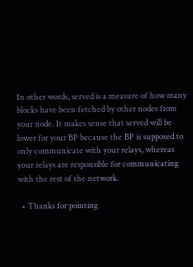In other words, served is a measure of how many blocks have been fetched by other nodes from your node. It makes sense that served will be lower for your BP because the BP is supposed to only communicate with your relays, whereas your relays are responsible for communicating with the rest of the network.

  • Thanks for pointing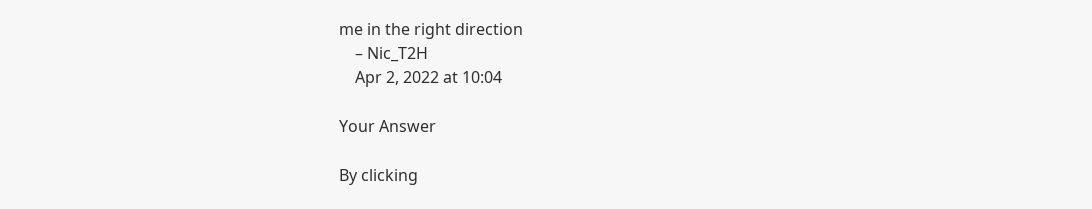me in the right direction
    – Nic_T2H
    Apr 2, 2022 at 10:04

Your Answer

By clicking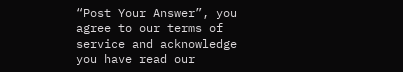“Post Your Answer”, you agree to our terms of service and acknowledge you have read our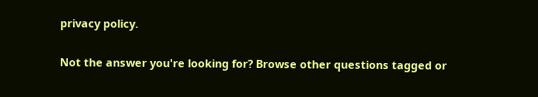privacy policy.

Not the answer you're looking for? Browse other questions tagged or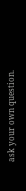ask your own question.